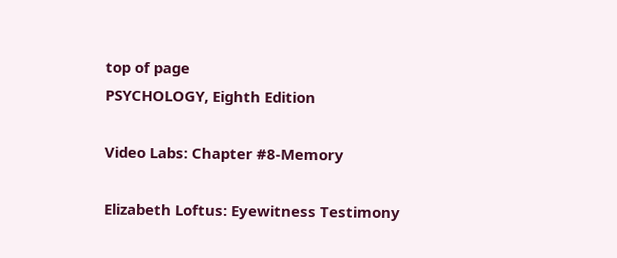top of page
PSYCHOLOGY, Eighth Edition

Video Labs: Chapter #8-Memory

Elizabeth Loftus: Eyewitness Testimony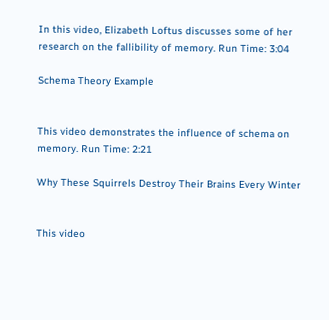In this video, Elizabeth Loftus discusses some of her research on the fallibility of memory. Run Time: 3:04

Schema Theory Example


This video demonstrates the influence of schema on memory. Run Time: 2:21

Why These Squirrels Destroy Their Brains Every Winter


This video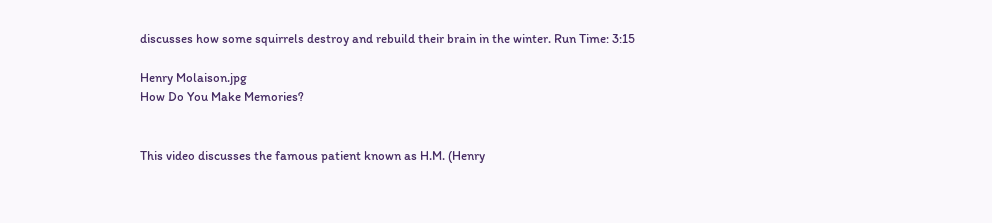discusses how some squirrels destroy and rebuild their brain in the winter. Run Time: 3:15

Henry Molaison.jpg
How Do You Make Memories?


This video discusses the famous patient known as H.M. (Henry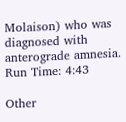Molaison) who was diagnosed with anterograde amnesia. Run Time: 4:43

Other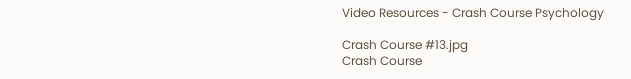Video Resources - Crash Course Psychology

Crash Course #13.jpg
Crash Course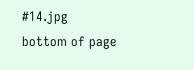#14.jpg
bottom of page